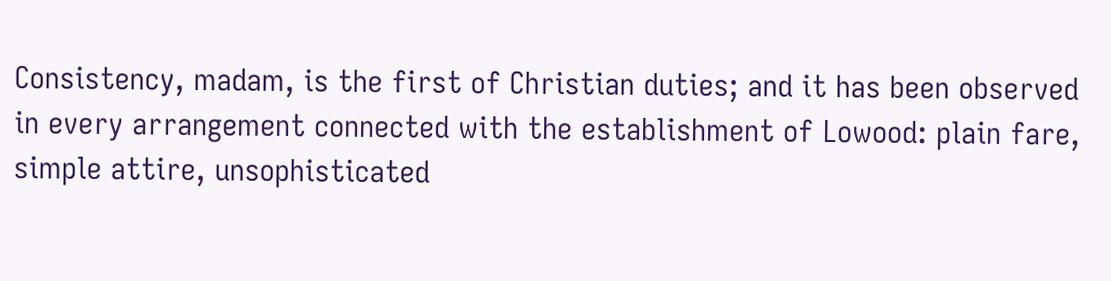Consistency, madam, is the first of Christian duties; and it has been observed in every arrangement connected with the establishment of Lowood: plain fare, simple attire, unsophisticated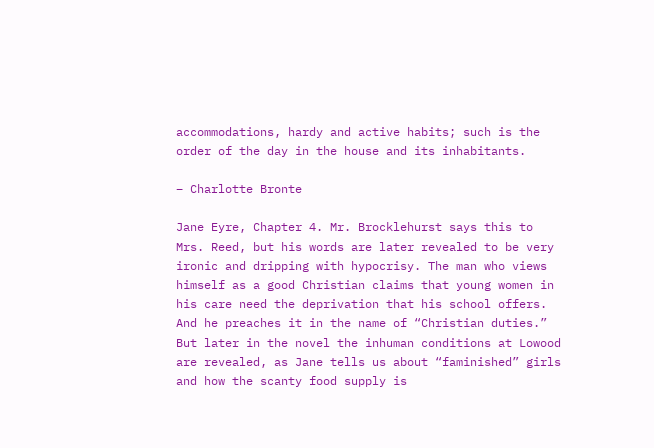accommodations, hardy and active habits; such is the order of the day in the house and its inhabitants.

– Charlotte Bronte

Jane Eyre, Chapter 4. Mr. Brocklehurst says this to Mrs. Reed, but his words are later revealed to be very ironic and dripping with hypocrisy. The man who views himself as a good Christian claims that young women in his care need the deprivation that his school offers. And he preaches it in the name of “Christian duties.” But later in the novel the inhuman conditions at Lowood are revealed, as Jane tells us about “faminished” girls and how the scanty food supply is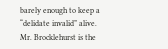barely enough to keep a “delidate invalid” alive. Mr. Brocklehurst is the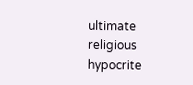ultimate religious hypocrite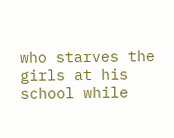who starves the girls at his school while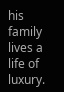his family lives a life of luxury.